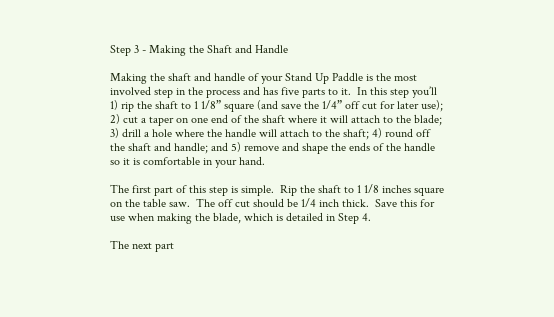Step 3 - Making the Shaft and Handle

Making the shaft and handle of your Stand Up Paddle is the most involved step in the process and has five parts to it.  In this step you’ll 1) rip the shaft to 1 1/8” square (and save the 1/4” off cut for later use); 2) cut a taper on one end of the shaft where it will attach to the blade; 3) drill a hole where the handle will attach to the shaft; 4) round off the shaft and handle; and 5) remove and shape the ends of the handle so it is comfortable in your hand.

The first part of this step is simple.  Rip the shaft to 1 1/8 inches square on the table saw.  The off cut should be 1/4 inch thick.  Save this for use when making the blade, which is detailed in Step 4.

The next part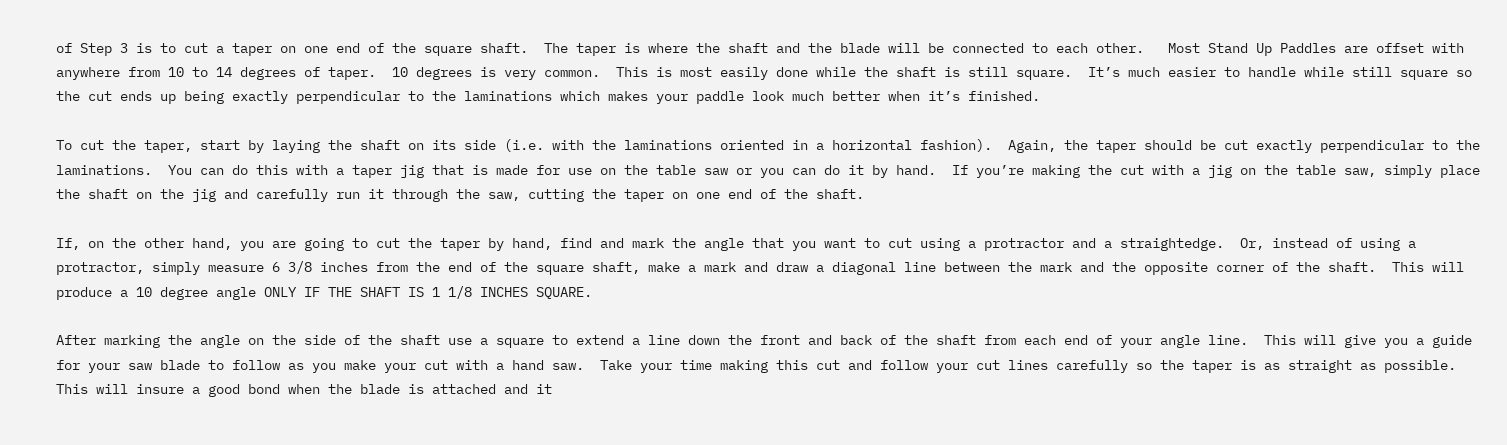of Step 3 is to cut a taper on one end of the square shaft.  The taper is where the shaft and the blade will be connected to each other.   Most Stand Up Paddles are offset with anywhere from 10 to 14 degrees of taper.  10 degrees is very common.  This is most easily done while the shaft is still square.  It’s much easier to handle while still square so the cut ends up being exactly perpendicular to the laminations which makes your paddle look much better when it’s finished.

To cut the taper, start by laying the shaft on its side (i.e. with the laminations oriented in a horizontal fashion).  Again, the taper should be cut exactly perpendicular to the laminations.  You can do this with a taper jig that is made for use on the table saw or you can do it by hand.  If you’re making the cut with a jig on the table saw, simply place the shaft on the jig and carefully run it through the saw, cutting the taper on one end of the shaft.

If, on the other hand, you are going to cut the taper by hand, find and mark the angle that you want to cut using a protractor and a straightedge.  Or, instead of using a protractor, simply measure 6 3/8 inches from the end of the square shaft, make a mark and draw a diagonal line between the mark and the opposite corner of the shaft.  This will produce a 10 degree angle ONLY IF THE SHAFT IS 1 1/8 INCHES SQUARE.

After marking the angle on the side of the shaft use a square to extend a line down the front and back of the shaft from each end of your angle line.  This will give you a guide for your saw blade to follow as you make your cut with a hand saw.  Take your time making this cut and follow your cut lines carefully so the taper is as straight as possible.  This will insure a good bond when the blade is attached and it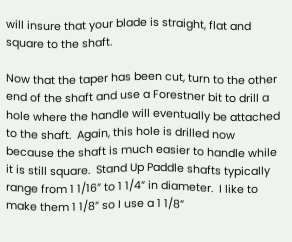will insure that your blade is straight, flat and square to the shaft.

Now that the taper has been cut, turn to the other end of the shaft and use a Forestner bit to drill a hole where the handle will eventually be attached to the shaft.  Again, this hole is drilled now because the shaft is much easier to handle while it is still square.  Stand Up Paddle shafts typically range from 1 1/16” to 1 1/4” in diameter.  I like to make them 1 1/8” so I use a 1 1/8”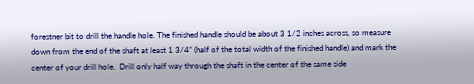forestner bit to drill the handle hole. The finished handle should be about 3 1/2 inches across, so measure down from the end of the shaft at least 1 3/4” (half of the total width of the finished handle) and mark the center of your drill hole.  Drill only half way through the shaft in the center of the same side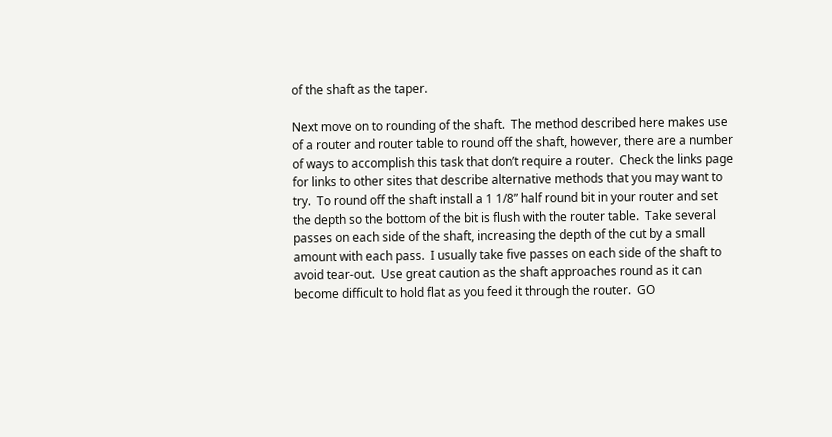of the shaft as the taper.

Next move on to rounding of the shaft.  The method described here makes use of a router and router table to round off the shaft, however, there are a number of ways to accomplish this task that don’t require a router.  Check the links page for links to other sites that describe alternative methods that you may want to try.  To round off the shaft install a 1 1/8” half round bit in your router and set the depth so the bottom of the bit is flush with the router table.  Take several passes on each side of the shaft, increasing the depth of the cut by a small amount with each pass.  I usually take five passes on each side of the shaft to avoid tear-out.  Use great caution as the shaft approaches round as it can become difficult to hold flat as you feed it through the router.  GO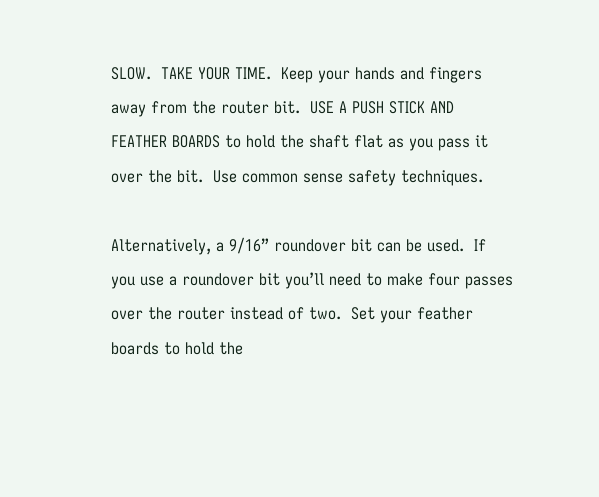SLOW.  TAKE YOUR TIME.  Keep your hands and fingers away from the router bit.  USE A PUSH STICK AND FEATHER BOARDS to hold the shaft flat as you pass it over the bit.  Use common sense safety techniques.

Alternatively, a 9/16” roundover bit can be used.  If you use a roundover bit you’ll need to make four passes over the router instead of two.  Set your feather boards to hold the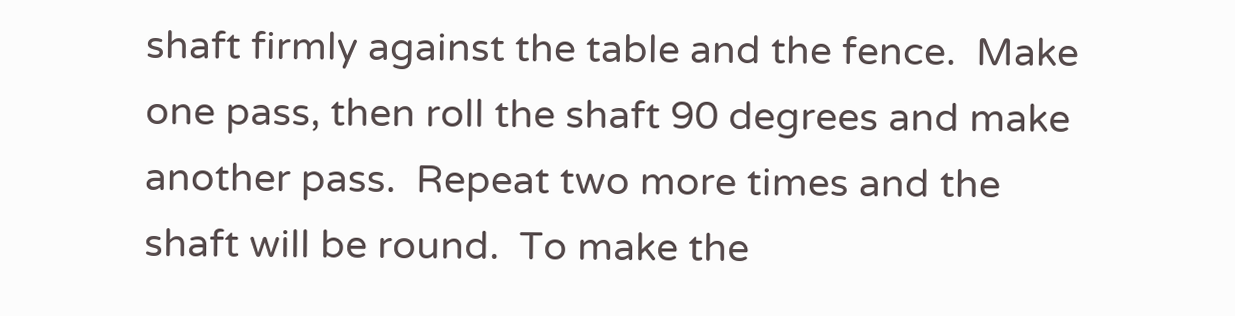shaft firmly against the table and the fence.  Make one pass, then roll the shaft 90 degrees and make another pass.  Repeat two more times and the shaft will be round.  To make the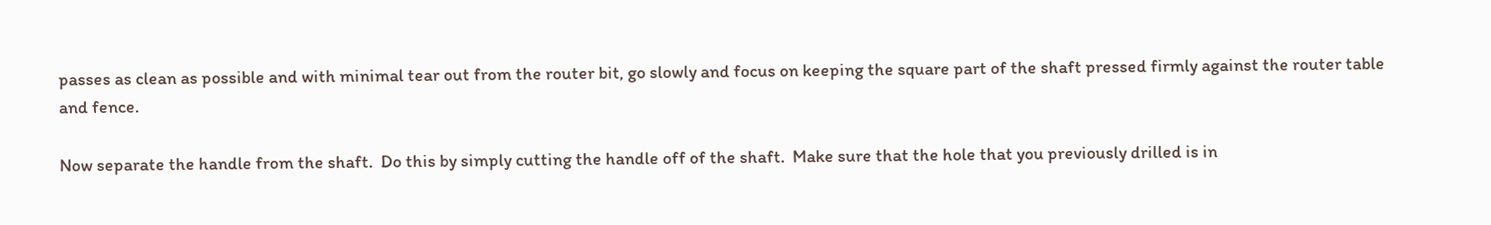passes as clean as possible and with minimal tear out from the router bit, go slowly and focus on keeping the square part of the shaft pressed firmly against the router table and fence.

Now separate the handle from the shaft.  Do this by simply cutting the handle off of the shaft.  Make sure that the hole that you previously drilled is in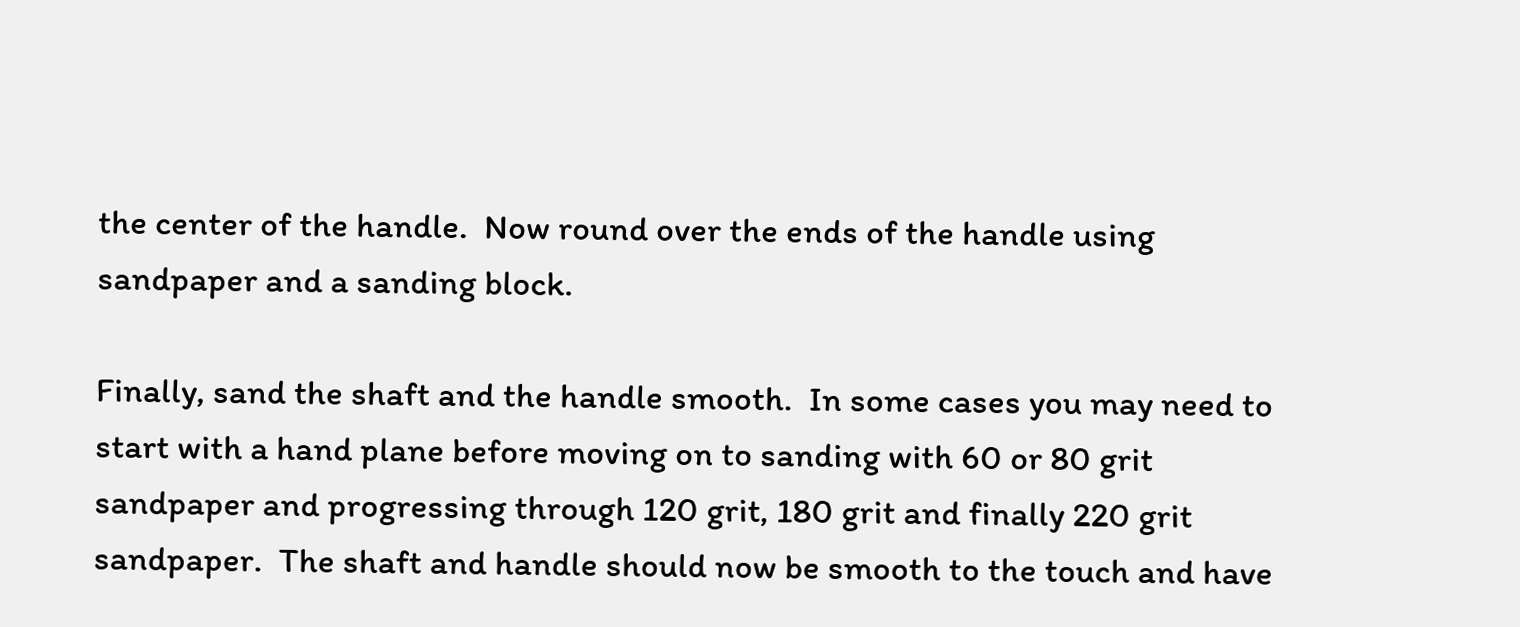the center of the handle.  Now round over the ends of the handle using sandpaper and a sanding block.

Finally, sand the shaft and the handle smooth.  In some cases you may need to start with a hand plane before moving on to sanding with 60 or 80 grit sandpaper and progressing through 120 grit, 180 grit and finally 220 grit sandpaper.  The shaft and handle should now be smooth to the touch and have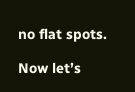no flat spots.

Now let’s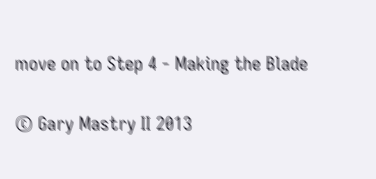move on to Step 4 - Making the Blade

© Gary Mastry II 2013